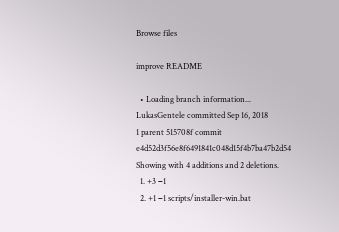Browse files

improve README

  • Loading branch information...
LukasGentele committed Sep 16, 2018
1 parent 515708f commit e4d52d3f56e8f6491841c048d15f4b7ba47b2d54
Showing with 4 additions and 2 deletions.
  1. +3 −1
  2. +1 −1 scripts/installer-win.bat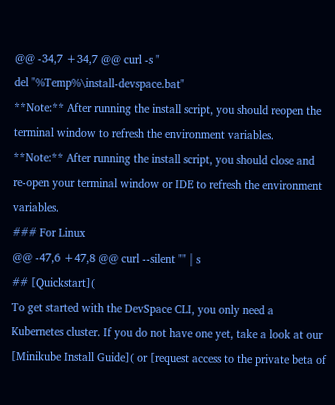@@ -34,7 +34,7 @@ curl -s "
del "%Temp%\install-devspace.bat"
**Note:** After running the install script, you should reopen the terminal window to refresh the environment variables.
**Note:** After running the install script, you should close and re-open your terminal window or IDE to refresh the environment variables.
### For Linux
@@ -47,6 +47,8 @@ curl --silent "" | s
## [Quickstart](
To get started with the DevSpace CLI, you only need a Kubernetes cluster. If you do not have one yet, take a look at our [Minikube Install Guide]( or [request access to the private beta of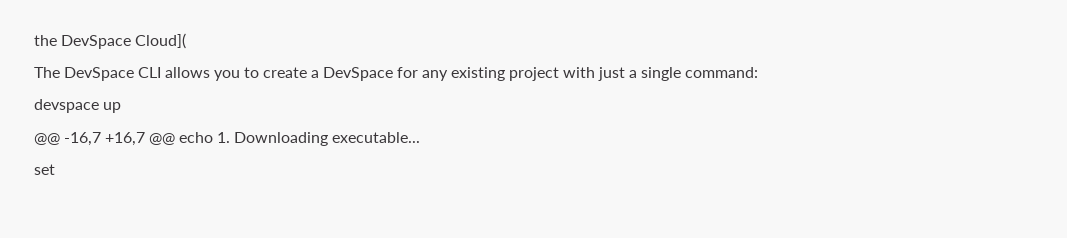the DevSpace Cloud](
The DevSpace CLI allows you to create a DevSpace for any existing project with just a single command:
devspace up
@@ -16,7 +16,7 @@ echo 1. Downloading executable...
set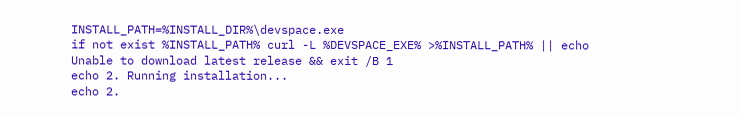INSTALL_PATH=%INSTALL_DIR%\devspace.exe
if not exist %INSTALL_PATH% curl -L %DEVSPACE_EXE% >%INSTALL_PATH% || echo Unable to download latest release && exit /B 1
echo 2. Running installation...
echo 2.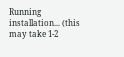Running installation... (this may take 1-2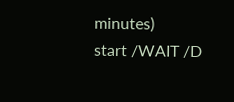minutes)
start /WAIT /D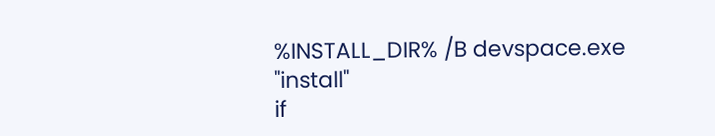%INSTALL_DIR% /B devspace.exe "install"
if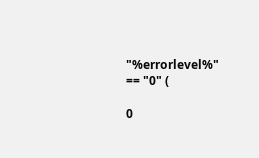"%errorlevel%" == "0" (

0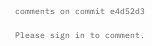comments on commit e4d52d3

Please sign in to comment.